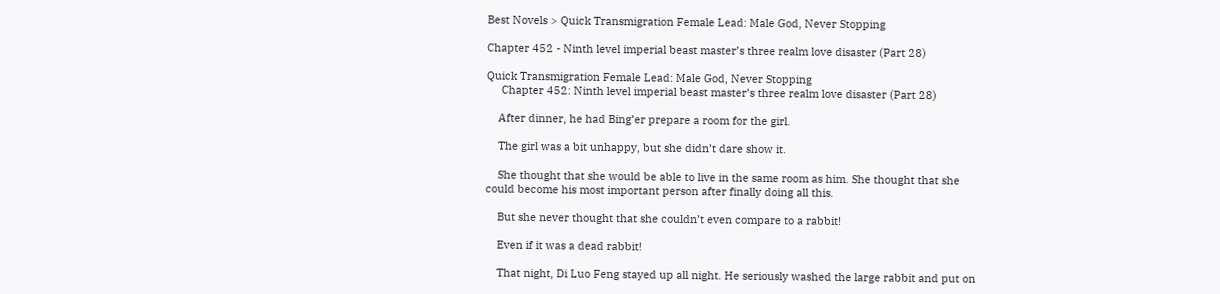Best Novels > Quick Transmigration Female Lead: Male God, Never Stopping

Chapter 452 - Ninth level imperial beast master’s three realm love disaster (Part 28)

Quick Transmigration Female Lead: Male God, Never Stopping
     Chapter 452: Ninth level imperial beast master’s three realm love disaster (Part 28)

    After dinner, he had Bing’er prepare a room for the girl.

    The girl was a bit unhappy, but she didn’t dare show it.

    She thought that she would be able to live in the same room as him. She thought that she could become his most important person after finally doing all this.

    But she never thought that she couldn’t even compare to a rabbit!

    Even if it was a dead rabbit!

    That night, Di Luo Feng stayed up all night. He seriously washed the large rabbit and put on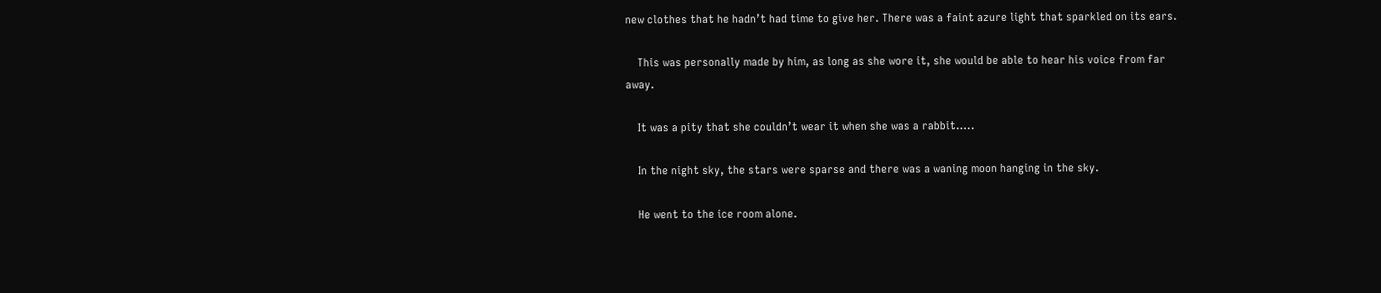new clothes that he hadn’t had time to give her. There was a faint azure light that sparkled on its ears.

    This was personally made by him, as long as she wore it, she would be able to hear his voice from far away.

    It was a pity that she couldn’t wear it when she was a rabbit…..

    In the night sky, the stars were sparse and there was a waning moon hanging in the sky.

    He went to the ice room alone.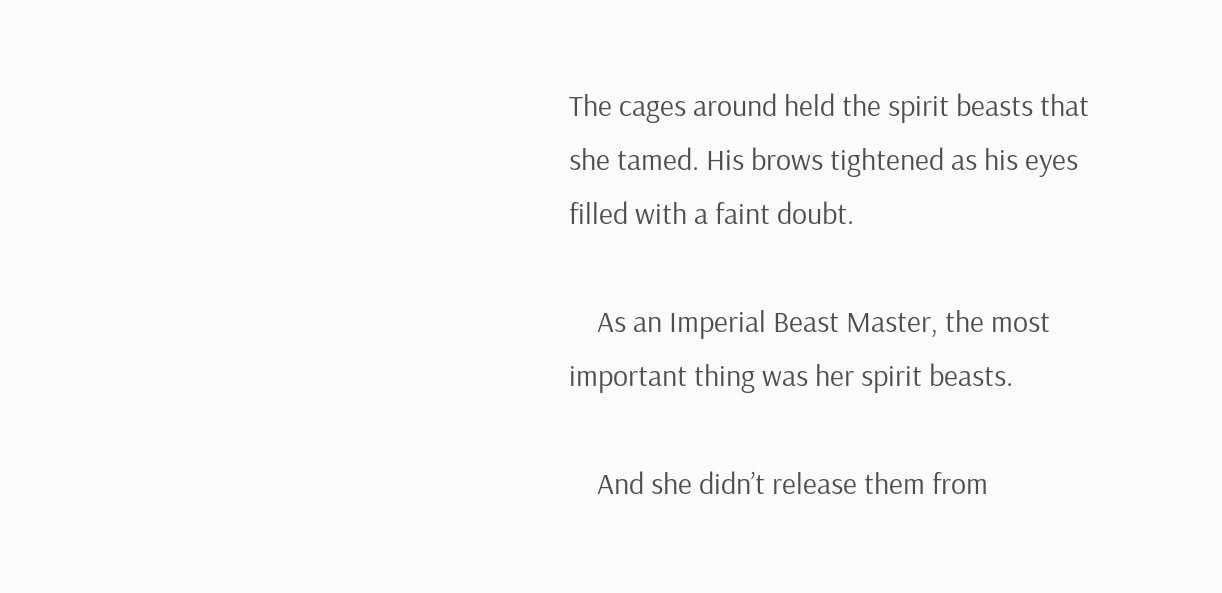The cages around held the spirit beasts that she tamed. His brows tightened as his eyes filled with a faint doubt.

    As an Imperial Beast Master, the most important thing was her spirit beasts.

    And she didn’t release them from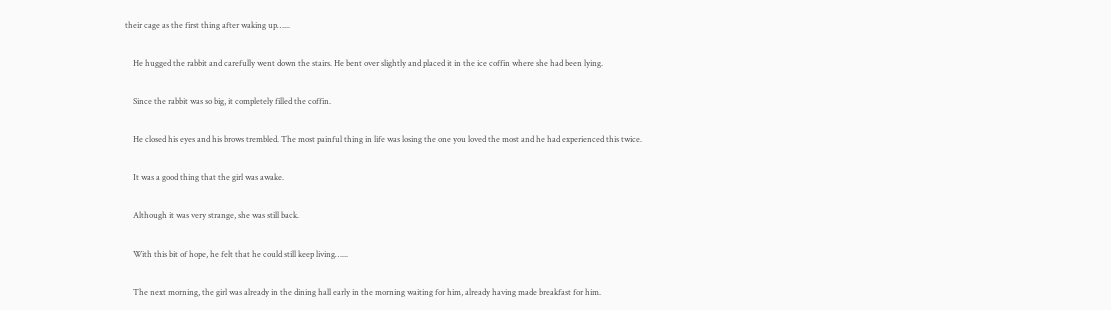their cage as the first thing after waking up…...

    He hugged the rabbit and carefully went down the stairs. He bent over slightly and placed it in the ice coffin where she had been lying.

    Since the rabbit was so big, it completely filled the coffin.

    He closed his eyes and his brows trembled. The most painful thing in life was losing the one you loved the most and he had experienced this twice.

    It was a good thing that the girl was awake.

    Although it was very strange, she was still back.

    With this bit of hope, he felt that he could still keep living…...

    The next morning, the girl was already in the dining hall early in the morning waiting for him, already having made breakfast for him.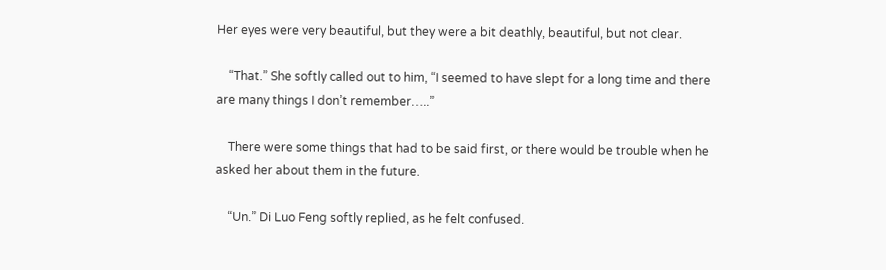Her eyes were very beautiful, but they were a bit deathly, beautiful, but not clear.

    “That.” She softly called out to him, “I seemed to have slept for a long time and there are many things I don’t remember…..”

    There were some things that had to be said first, or there would be trouble when he asked her about them in the future.

    “Un.” Di Luo Feng softly replied, as he felt confused.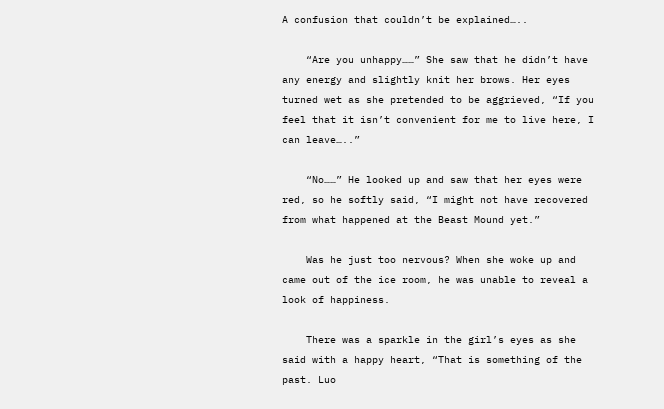A confusion that couldn’t be explained…..

    “Are you unhappy……” She saw that he didn’t have any energy and slightly knit her brows. Her eyes turned wet as she pretended to be aggrieved, “If you feel that it isn’t convenient for me to live here, I can leave…..”

    “No……” He looked up and saw that her eyes were red, so he softly said, “I might not have recovered from what happened at the Beast Mound yet.”

    Was he just too nervous? When she woke up and came out of the ice room, he was unable to reveal a look of happiness.

    There was a sparkle in the girl’s eyes as she said with a happy heart, “That is something of the past. Luo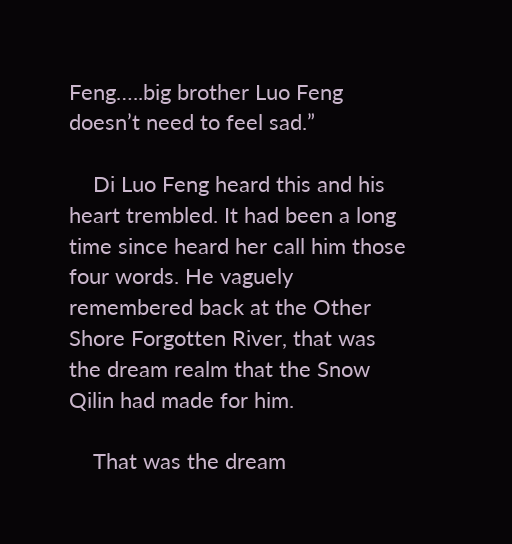Feng…..big brother Luo Feng doesn’t need to feel sad.”

    Di Luo Feng heard this and his heart trembled. It had been a long time since heard her call him those four words. He vaguely remembered back at the Other Shore Forgotten River, that was the dream realm that the Snow Qilin had made for him.

    That was the dream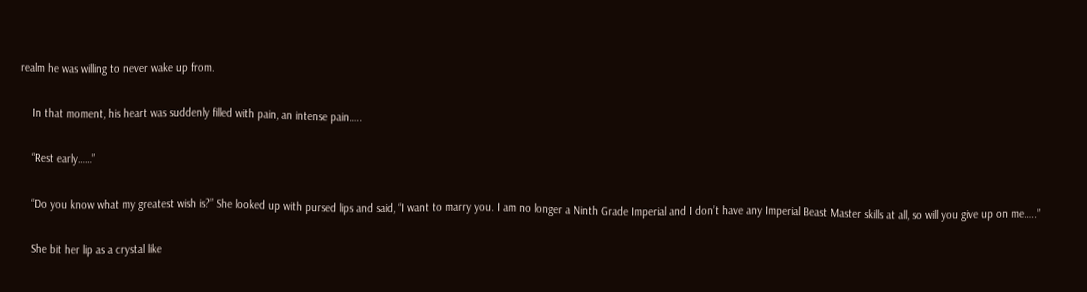realm he was willing to never wake up from.

    In that moment, his heart was suddenly filled with pain, an intense pain…..

    “Rest early……”

    “Do you know what my greatest wish is?” She looked up with pursed lips and said, “I want to marry you. I am no longer a Ninth Grade Imperial and I don’t have any Imperial Beast Master skills at all, so will you give up on me…..”

    She bit her lip as a crystal like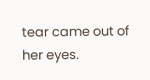tear came out of her eyes.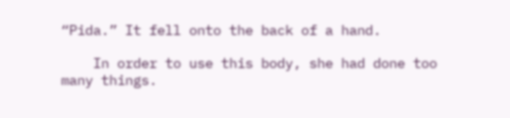“Pida.” It fell onto the back of a hand.

    In order to use this body, she had done too many things.